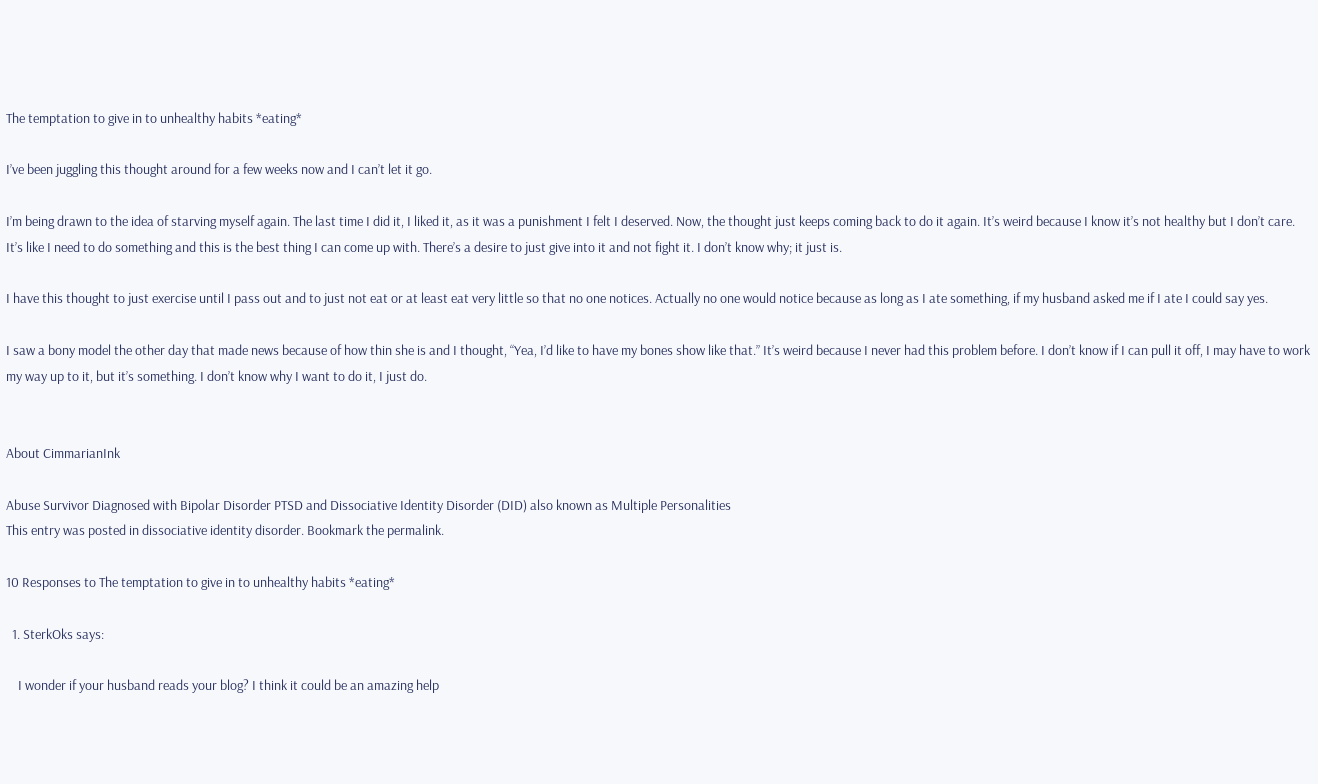The temptation to give in to unhealthy habits *eating*

I’ve been juggling this thought around for a few weeks now and I can’t let it go.

I’m being drawn to the idea of starving myself again. The last time I did it, I liked it, as it was a punishment I felt I deserved. Now, the thought just keeps coming back to do it again. It’s weird because I know it’s not healthy but I don’t care. It’s like I need to do something and this is the best thing I can come up with. There’s a desire to just give into it and not fight it. I don’t know why; it just is.

I have this thought to just exercise until I pass out and to just not eat or at least eat very little so that no one notices. Actually no one would notice because as long as I ate something, if my husband asked me if I ate I could say yes.

I saw a bony model the other day that made news because of how thin she is and I thought, “Yea, I’d like to have my bones show like that.” It’s weird because I never had this problem before. I don’t know if I can pull it off, I may have to work my way up to it, but it’s something. I don’t know why I want to do it, I just do.


About CimmarianInk

Abuse Survivor Diagnosed with Bipolar Disorder PTSD and Dissociative Identity Disorder (DID) also known as Multiple Personalities
This entry was posted in dissociative identity disorder. Bookmark the permalink.

10 Responses to The temptation to give in to unhealthy habits *eating*

  1. SterkOks says:

    I wonder if your husband reads your blog? I think it could be an amazing help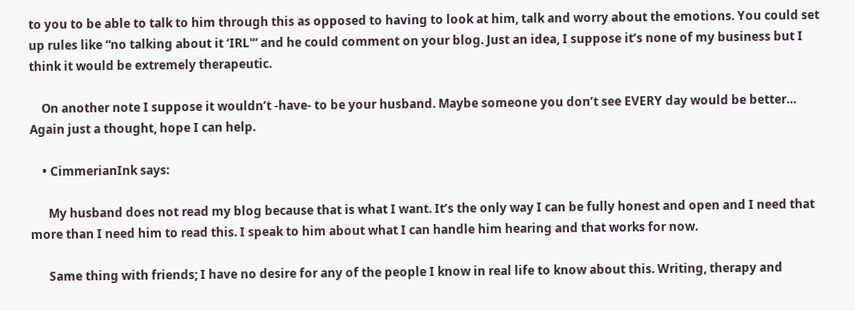to you to be able to talk to him through this as opposed to having to look at him, talk and worry about the emotions. You could set up rules like “no talking about it ‘IRL'” and he could comment on your blog. Just an idea, I suppose it’s none of my business but I think it would be extremely therapeutic.

    On another note I suppose it wouldn’t -have- to be your husband. Maybe someone you don’t see EVERY day would be better… Again just a thought, hope I can help.

    • CimmerianInk says:

      My husband does not read my blog because that is what I want. It’s the only way I can be fully honest and open and I need that more than I need him to read this. I speak to him about what I can handle him hearing and that works for now.

      Same thing with friends; I have no desire for any of the people I know in real life to know about this. Writing, therapy and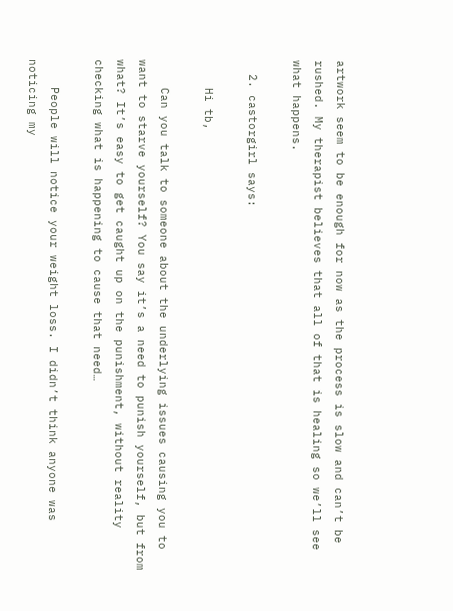artwork seem to be enough for now as the process is slow and can’t be rushed. My therapist believes that all of that is healing so we’ll see what happens.

  2. castorgirl says:

    Hi tb,

    Can you talk to someone about the underlying issues causing you to want to starve yourself? You say it’s a need to punish yourself, but from what? It’s easy to get caught up on the punishment, without reality checking what is happening to cause that need…

    People will notice your weight loss. I didn’t think anyone was noticing my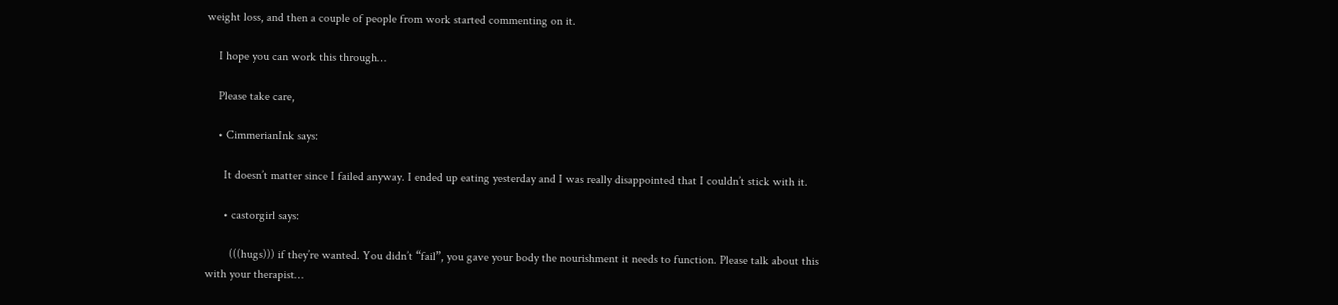weight loss, and then a couple of people from work started commenting on it.

    I hope you can work this through…

    Please take care,

    • CimmerianInk says:

      It doesn’t matter since I failed anyway. I ended up eating yesterday and I was really disappointed that I couldn’t stick with it.

      • castorgirl says:

        (((hugs))) if they’re wanted. You didn’t “fail”, you gave your body the nourishment it needs to function. Please talk about this with your therapist…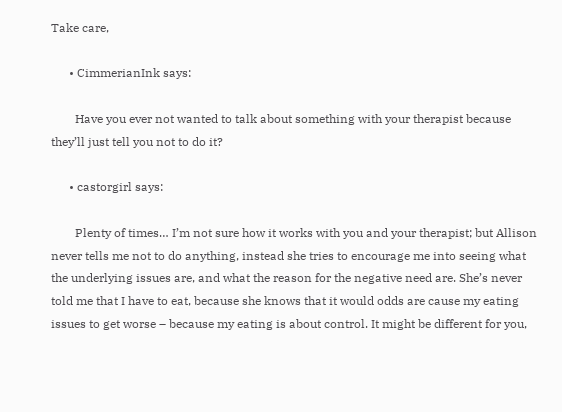Take care,

      • CimmerianInk says:

        Have you ever not wanted to talk about something with your therapist because they’ll just tell you not to do it?

      • castorgirl says:

        Plenty of times… I’m not sure how it works with you and your therapist; but Allison never tells me not to do anything, instead she tries to encourage me into seeing what the underlying issues are, and what the reason for the negative need are. She’s never told me that I have to eat, because she knows that it would odds are cause my eating issues to get worse – because my eating is about control. It might be different for you,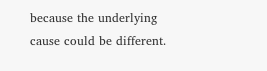because the underlying cause could be different.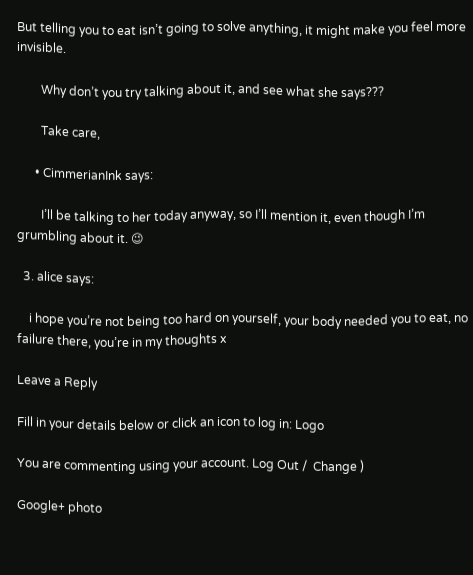But telling you to eat isn’t going to solve anything, it might make you feel more invisible.

        Why don’t you try talking about it, and see what she says???

        Take care,

      • CimmerianInk says:

        I’ll be talking to her today anyway, so I’ll mention it, even though I’m grumbling about it. 😉

  3. alice says:

    i hope you’re not being too hard on yourself, your body needed you to eat, no failure there, you’re in my thoughts x

Leave a Reply

Fill in your details below or click an icon to log in: Logo

You are commenting using your account. Log Out /  Change )

Google+ photo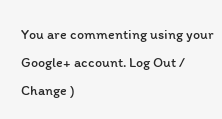You are commenting using your Google+ account. Log Out /  Change )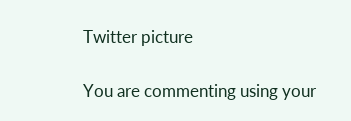Twitter picture

You are commenting using your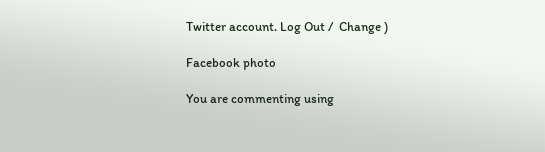Twitter account. Log Out /  Change )

Facebook photo

You are commenting using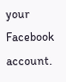your Facebook account.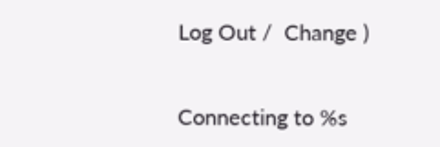Log Out /  Change )


Connecting to %s